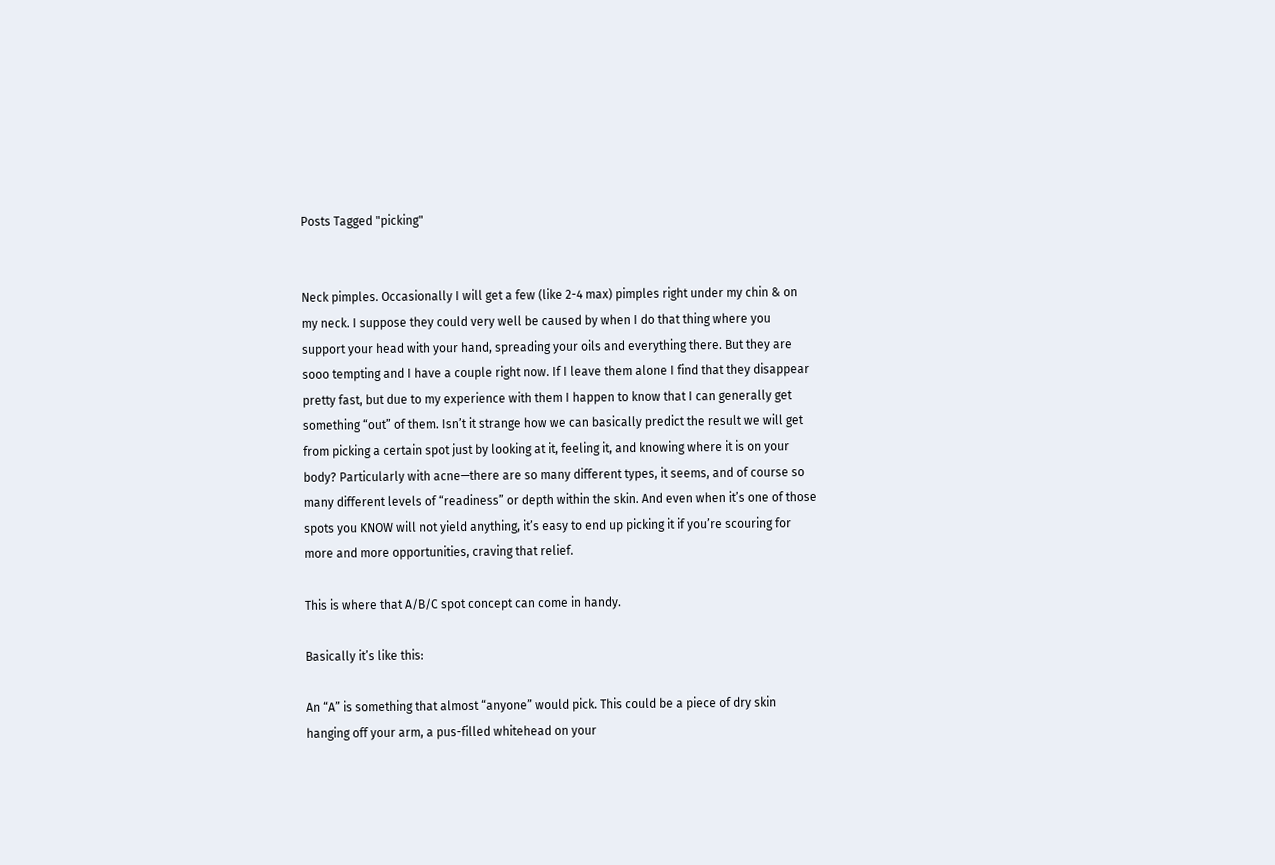Posts Tagged "picking"


Neck pimples. Occasionally I will get a few (like 2-4 max) pimples right under my chin & on my neck. I suppose they could very well be caused by when I do that thing where you support your head with your hand, spreading your oils and everything there. But they are sooo tempting and I have a couple right now. If I leave them alone I find that they disappear pretty fast, but due to my experience with them I happen to know that I can generally get something “out” of them. Isn’t it strange how we can basically predict the result we will get from picking a certain spot just by looking at it, feeling it, and knowing where it is on your body? Particularly with acne—there are so many different types, it seems, and of course so many different levels of “readiness” or depth within the skin. And even when it’s one of those spots you KNOW will not yield anything, it’s easy to end up picking it if you’re scouring for more and more opportunities, craving that relief.

This is where that A/B/C spot concept can come in handy.

Basically it’s like this:

An “A” is something that almost “anyone” would pick. This could be a piece of dry skin hanging off your arm, a pus-filled whitehead on your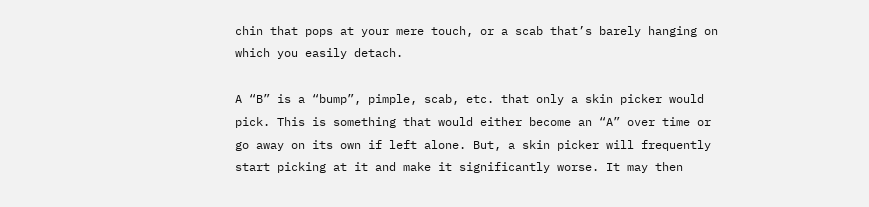chin that pops at your mere touch, or a scab that’s barely hanging on which you easily detach.

A “B” is a “bump”, pimple, scab, etc. that only a skin picker would pick. This is something that would either become an “A” over time or go away on its own if left alone. But, a skin picker will frequently start picking at it and make it significantly worse. It may then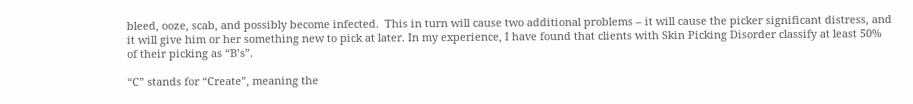bleed, ooze, scab, and possibly become infected.  This in turn will cause two additional problems – it will cause the picker significant distress, and it will give him or her something new to pick at later. In my experience, I have found that clients with Skin Picking Disorder classify at least 50% of their picking as “B’s”.

“C” stands for “Create”, meaning the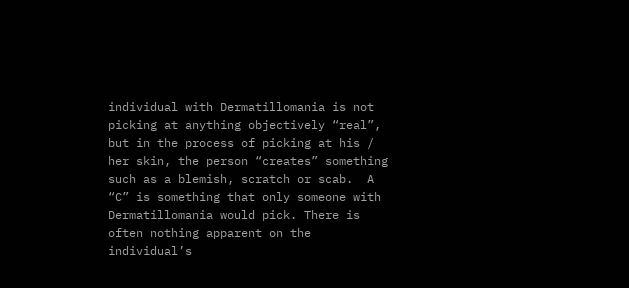individual with Dermatillomania is not picking at anything objectively “real”, but in the process of picking at his / her skin, the person “creates” something such as a blemish, scratch or scab.  A “C” is something that only someone with Dermatillomania would pick. There is often nothing apparent on the individual’s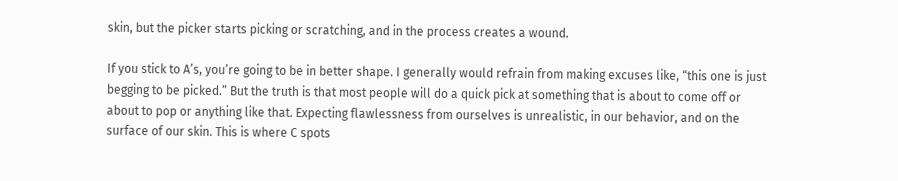skin, but the picker starts picking or scratching, and in the process creates a wound.

If you stick to A’s, you’re going to be in better shape. I generally would refrain from making excuses like, “this one is just begging to be picked.” But the truth is that most people will do a quick pick at something that is about to come off or about to pop or anything like that. Expecting flawlessness from ourselves is unrealistic, in our behavior, and on the surface of our skin. This is where C spots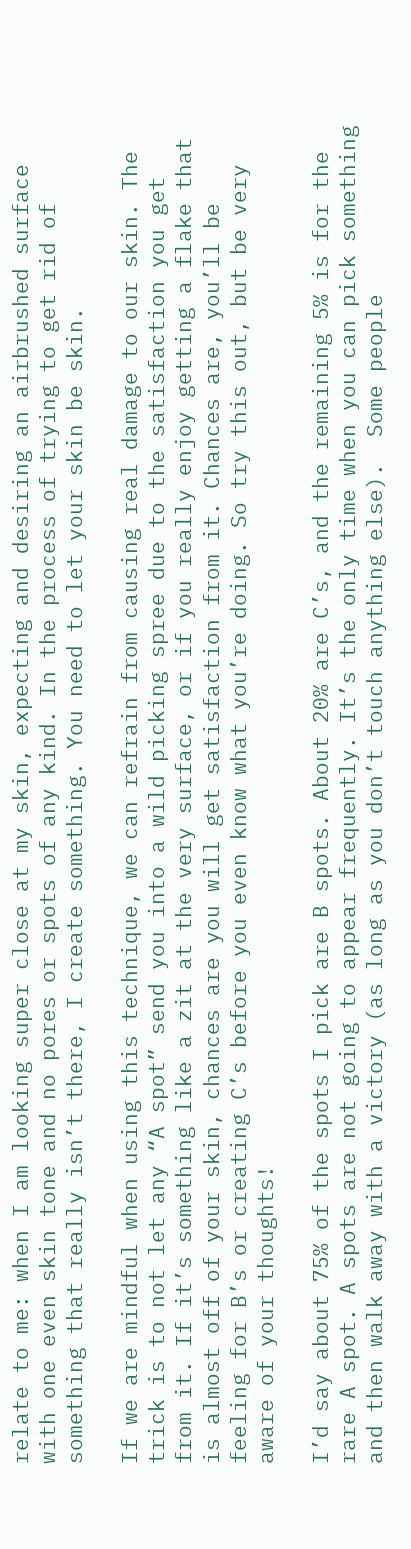relate to me: when I am looking super close at my skin, expecting and desiring an airbrushed surface with one even skin tone and no pores or spots of any kind. In the process of trying to get rid of something that really isn’t there, I create something. You need to let your skin be skin.

If we are mindful when using this technique, we can refrain from causing real damage to our skin. The trick is to not let any “A spot” send you into a wild picking spree due to the satisfaction you get from it. If it’s something like a zit at the very surface, or if you really enjoy getting a flake that is almost off of your skin, chances are you will get satisfaction from it. Chances are, you’ll be feeling for B’s or creating C’s before you even know what you’re doing. So try this out, but be very aware of your thoughts!

I’d say about 75% of the spots I pick are B spots. About 20% are C’s, and the remaining 5% is for the rare A spot. A spots are not going to appear frequently. It’s the only time when you can pick something and then walk away with a victory (as long as you don’t touch anything else).  Some people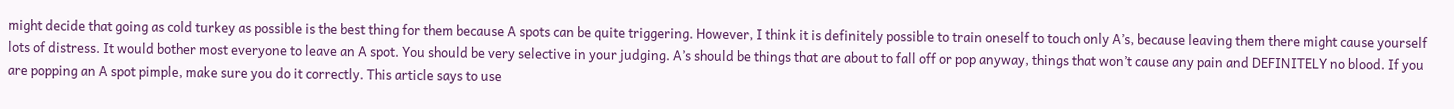might decide that going as cold turkey as possible is the best thing for them because A spots can be quite triggering. However, I think it is definitely possible to train oneself to touch only A’s, because leaving them there might cause yourself lots of distress. It would bother most everyone to leave an A spot. You should be very selective in your judging. A’s should be things that are about to fall off or pop anyway, things that won’t cause any pain and DEFINITELY no blood. If you are popping an A spot pimple, make sure you do it correctly. This article says to use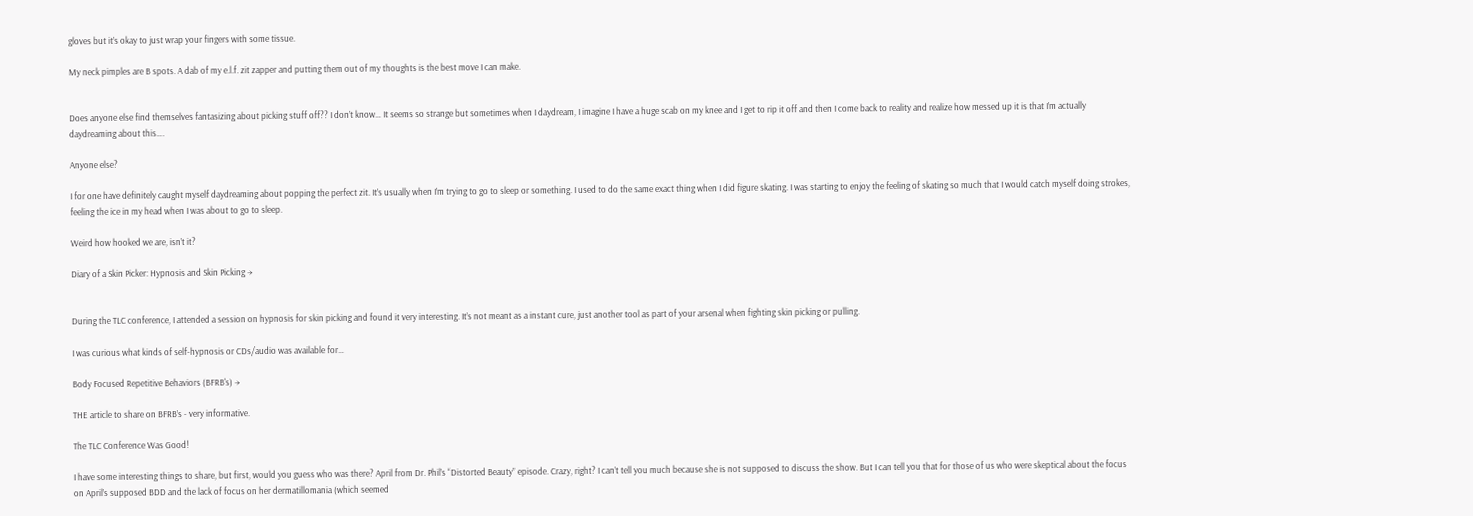gloves but it’s okay to just wrap your fingers with some tissue.

My neck pimples are B spots. A dab of my e.l.f. zit zapper and putting them out of my thoughts is the best move I can make.


Does anyone else find themselves fantasizing about picking stuff off?? I don’t know… It seems so strange but sometimes when I daydream, I imagine I have a huge scab on my knee and I get to rip it off and then I come back to reality and realize how messed up it is that I’m actually daydreaming about this….

Anyone else?

I for one have definitely caught myself daydreaming about popping the perfect zit. It’s usually when I’m trying to go to sleep or something. I used to do the same exact thing when I did figure skating. I was starting to enjoy the feeling of skating so much that I would catch myself doing strokes, feeling the ice in my head when I was about to go to sleep.

Weird how hooked we are, isn’t it?

Diary of a Skin Picker: Hypnosis and Skin Picking →


During the TLC conference, I attended a session on hypnosis for skin picking and found it very interesting. It’s not meant as a instant cure, just another tool as part of your arsenal when fighting skin picking or pulling.

I was curious what kinds of self-hypnosis or CDs/audio was available for…

Body Focused Repetitive Behaviors (BFRB's) →

THE article to share on BFRB’s - very informative.

The TLC Conference Was Good!

I have some interesting things to share, but first, would you guess who was there? April from Dr. Phil’s “Distorted Beauty” episode. Crazy, right? I can’t tell you much because she is not supposed to discuss the show. But I can tell you that for those of us who were skeptical about the focus on April’s supposed BDD and the lack of focus on her dermatillomania (which seemed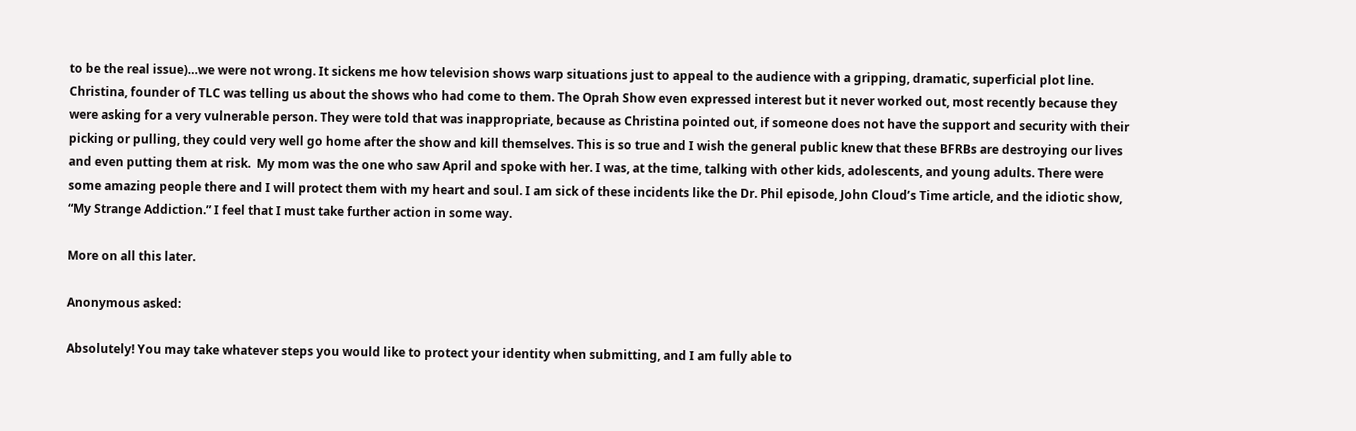to be the real issue)…we were not wrong. It sickens me how television shows warp situations just to appeal to the audience with a gripping, dramatic, superficial plot line. Christina, founder of TLC was telling us about the shows who had come to them. The Oprah Show even expressed interest but it never worked out, most recently because they were asking for a very vulnerable person. They were told that was inappropriate, because as Christina pointed out, if someone does not have the support and security with their picking or pulling, they could very well go home after the show and kill themselves. This is so true and I wish the general public knew that these BFRBs are destroying our lives and even putting them at risk.  My mom was the one who saw April and spoke with her. I was, at the time, talking with other kids, adolescents, and young adults. There were some amazing people there and I will protect them with my heart and soul. I am sick of these incidents like the Dr. Phil episode, John Cloud’s Time article, and the idiotic show, “My Strange Addiction.” I feel that I must take further action in some way.

More on all this later.

Anonymous asked:

Absolutely! You may take whatever steps you would like to protect your identity when submitting, and I am fully able to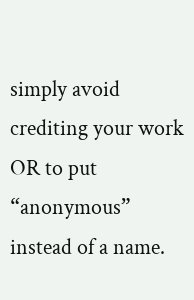simply avoid crediting your work OR to put “anonymous” instead of a name.